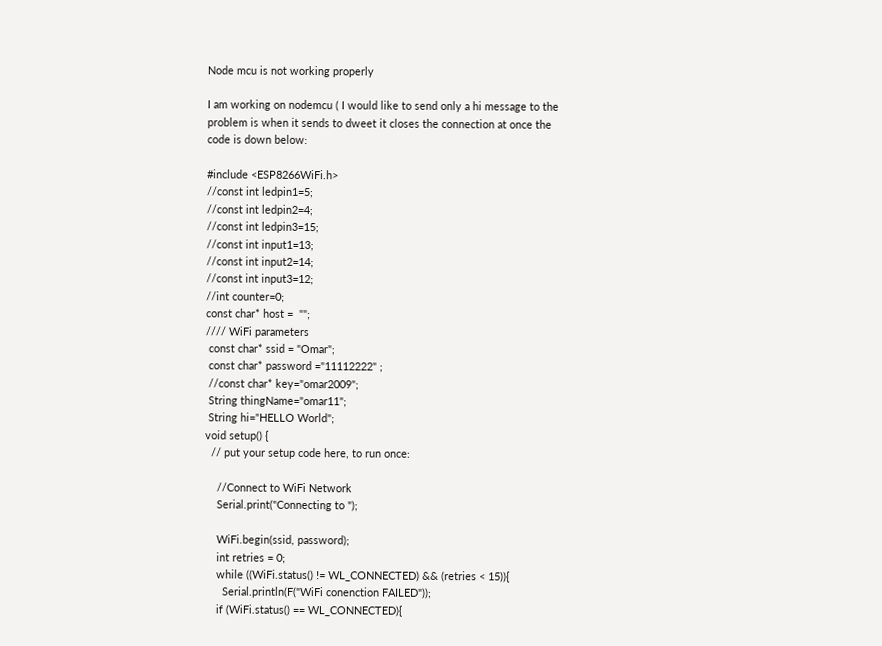Node mcu is not working properly

I am working on nodemcu ( I would like to send only a hi message to the problem is when it sends to dweet it closes the connection at once the code is down below:

#include <ESP8266WiFi.h>
//const int ledpin1=5;
//const int ledpin2=4;
//const int ledpin3=15;
//const int input1=13;
//const int input2=14;
//const int input3=12;
//int counter=0;
const char* host =  "";
//// WiFi parameters
 const char* ssid = "Omar";
 const char* password ="11112222" ;
 //const char* key="omar2009";
 String thingName="omar11";
 String hi="HELLO World";
void setup() {
  // put your setup code here, to run once:

    //Connect to WiFi Network
    Serial.print("Connecting to ");

    WiFi.begin(ssid, password);
    int retries = 0;
    while ((WiFi.status() != WL_CONNECTED) && (retries < 15)){
      Serial.println(F("WiFi conenction FAILED"));
    if (WiFi.status() == WL_CONNECTED){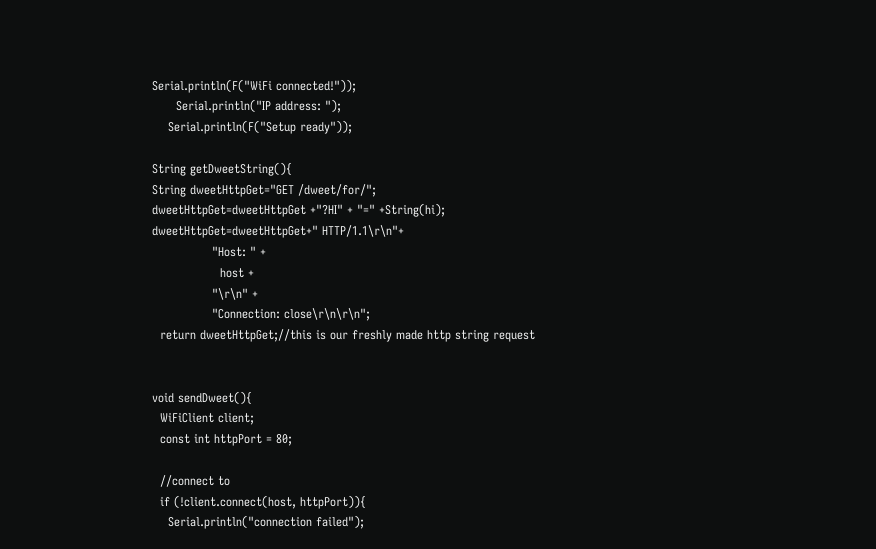Serial.println(F("WiFi connected!"));
      Serial.println("IP address: ");
    Serial.println(F("Setup ready"));

String getDweetString(){
String dweetHttpGet="GET /dweet/for/";
dweetHttpGet=dweetHttpGet +"?HI" + "=" +String(hi);
dweetHttpGet=dweetHttpGet+" HTTP/1.1\r\n"+
               "Host: " +
                 host +
               "\r\n" +
               "Connection: close\r\n\r\n";
  return dweetHttpGet;//this is our freshly made http string request


void sendDweet(){
  WiFiClient client;
  const int httpPort = 80;

  //connect to
  if (!client.connect(host, httpPort)){
    Serial.println("connection failed");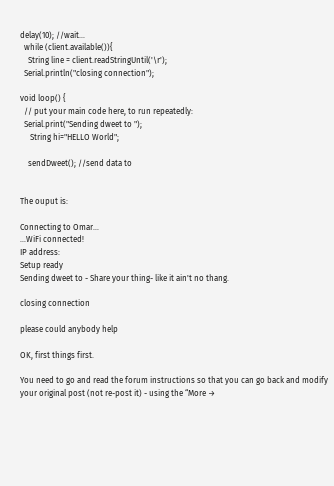delay(10); //wait...
  while (client.available()){
    String line = client.readStringUntil('\r');
  Serial.println("closing connection");

void loop() {
  // put your main code here, to run repeatedly:
  Serial.print("Sending dweet to ");
     String hi="HELLO World";

    sendDweet(); //send data to


The ouput is:

Connecting to Omar…
…WiFi connected!
IP address:
Setup ready
Sending dweet to - Share your thing- like it ain't no thang.

closing connection

please could anybody help

OK, first things first.

You need to go and read the forum instructions so that you can go back and modify your original post (not re-post it) - using the “More →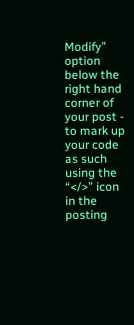Modify” option below the right hand corner of your post - to mark up your code as such using the “</>” icon in the posting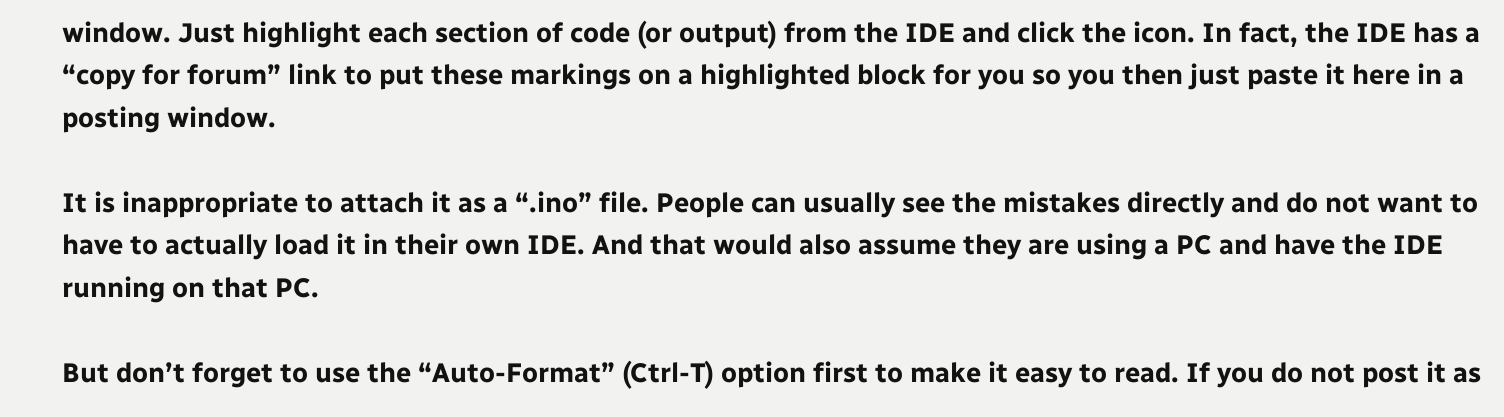window. Just highlight each section of code (or output) from the IDE and click the icon. In fact, the IDE has a “copy for forum” link to put these markings on a highlighted block for you so you then just paste it here in a posting window.

It is inappropriate to attach it as a “.ino” file. People can usually see the mistakes directly and do not want to have to actually load it in their own IDE. And that would also assume they are using a PC and have the IDE running on that PC.

But don’t forget to use the “Auto-Format” (Ctrl-T) option first to make it easy to read. If you do not post it as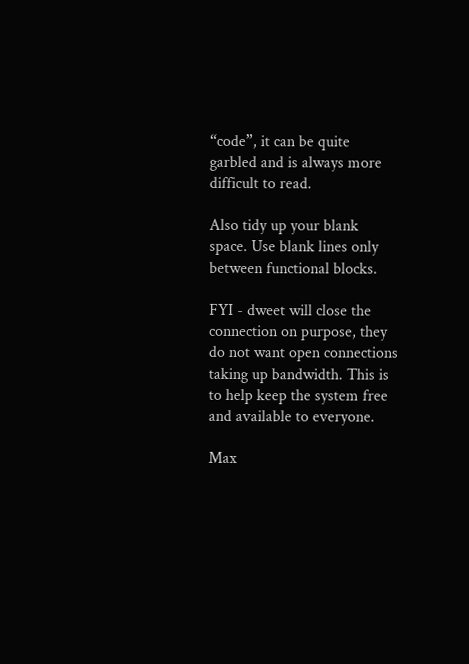“code”, it can be quite garbled and is always more difficult to read.

Also tidy up your blank space. Use blank lines only between functional blocks.

FYI - dweet will close the connection on purpose, they do not want open connections taking up bandwidth. This is to help keep the system free and available to everyone.

Max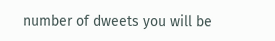number of dweets you will be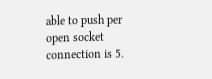able to push per open socket connection is 5.